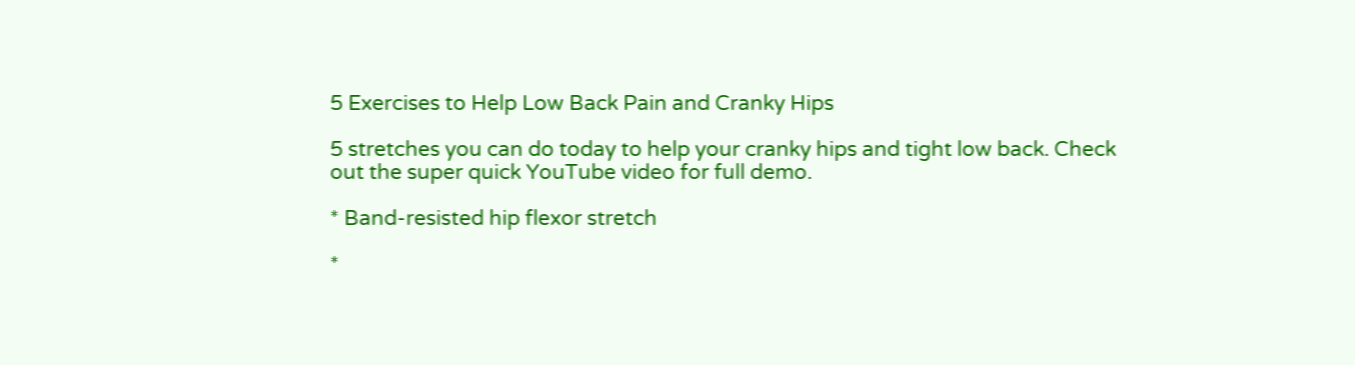5 Exercises to Help Low Back Pain and Cranky Hips

5 stretches you can do today to help your cranky hips and tight low back. Check out the super quick YouTube video for full demo.

* Band-resisted hip flexor stretch

*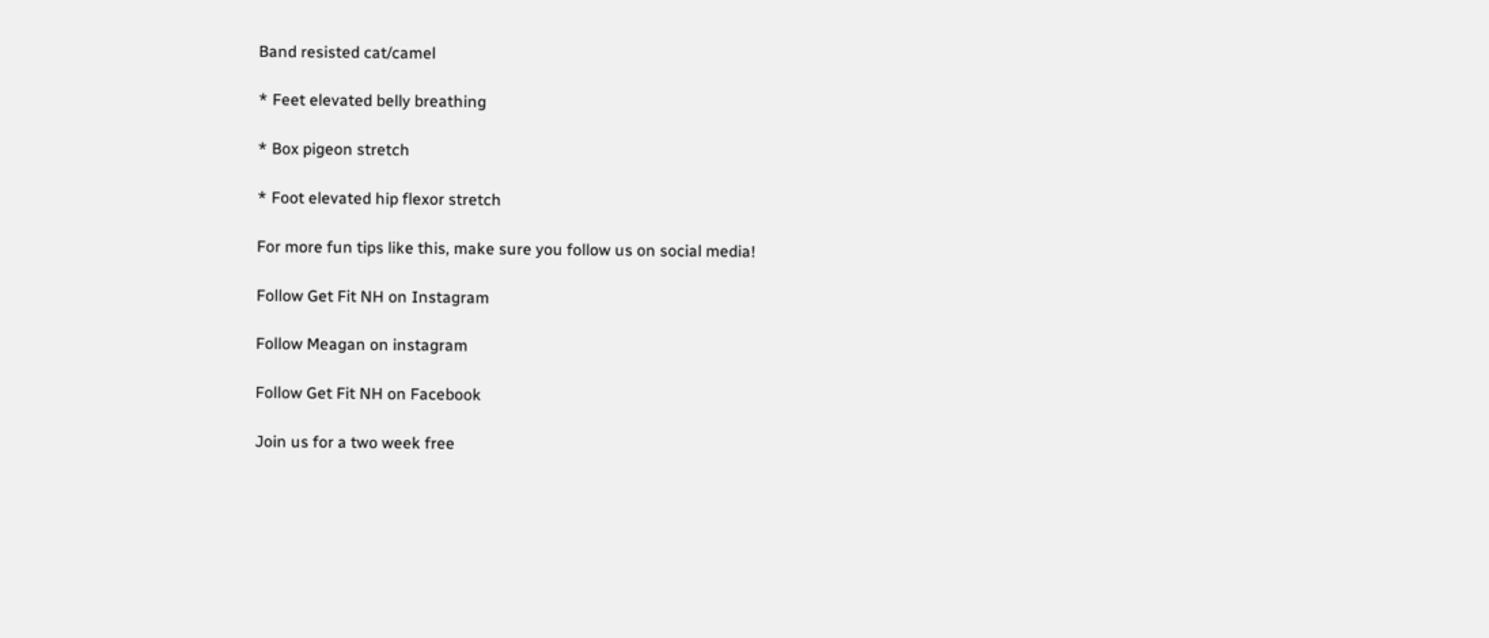Band resisted cat/camel

* Feet elevated belly breathing

* Box pigeon stretch

* Foot elevated hip flexor stretch

For more fun tips like this, make sure you follow us on social media!

Follow Get Fit NH on Instagram

Follow Meagan on instagram

Follow Get Fit NH on Facebook

Join us for a two week free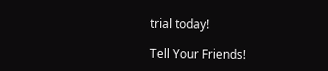trial today!

Tell Your Friends!